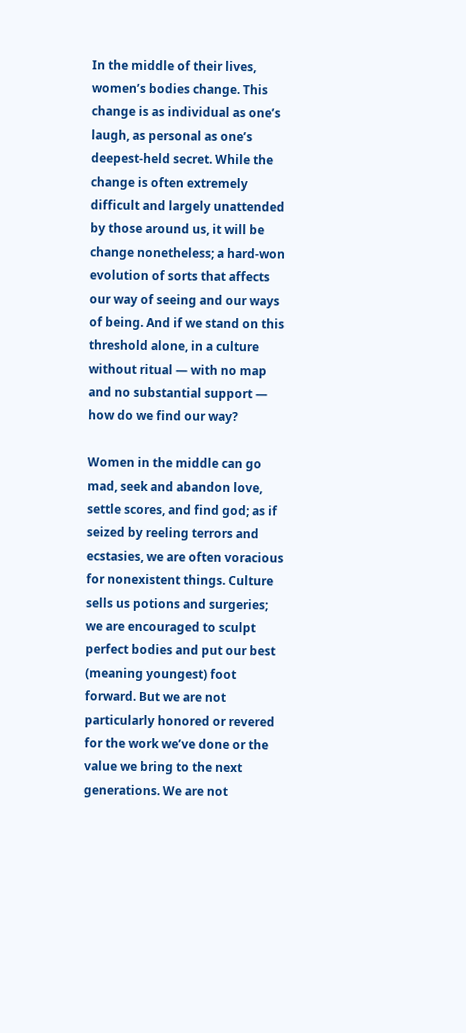In the middle of their lives, women’s bodies change. This change is as individual as one’s laugh, as personal as one’s deepest-held secret. While the change is often extremely difficult and largely unattended by those around us, it will be change nonetheless; a hard-won evolution of sorts that affects our way of seeing and our ways of being. And if we stand on this threshold alone, in a culture without ritual — with no map and no substantial support — how do we find our way?

Women in the middle can go mad, seek and abandon love, settle scores, and find god; as if seized by reeling terrors and ecstasies, we are often voracious for nonexistent things. Culture sells us potions and surgeries; we are encouraged to sculpt perfect bodies and put our best (meaning youngest) foot forward. But we are not particularly honored or revered for the work we’ve done or the value we bring to the next generations. We are not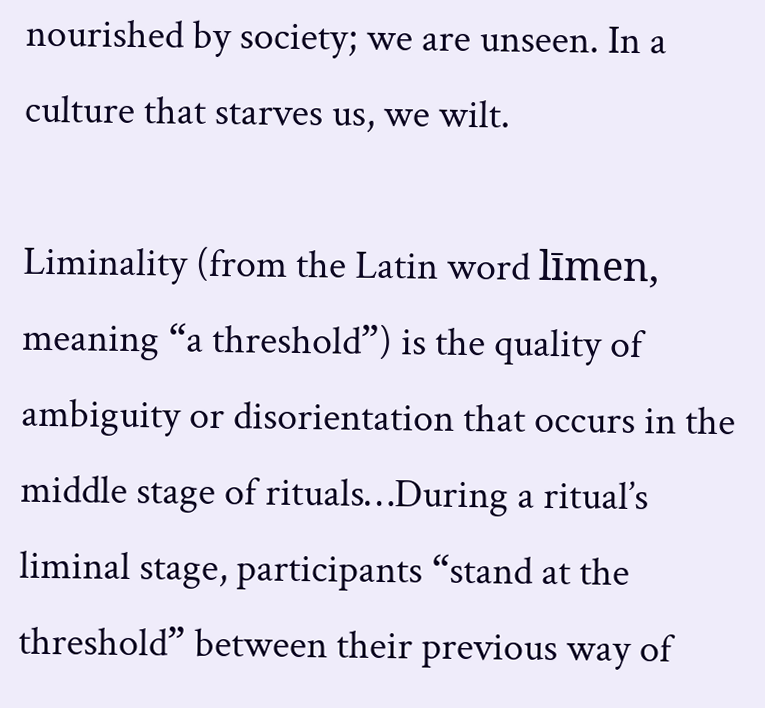nourished by society; we are unseen. In a culture that starves us, we wilt.

Liminality (from the Latin word līmen, meaning “a threshold”) is the quality of ambiguity or disorientation that occurs in the middle stage of rituals…During a ritual’s liminal stage, participants “stand at the threshold” between their previous way of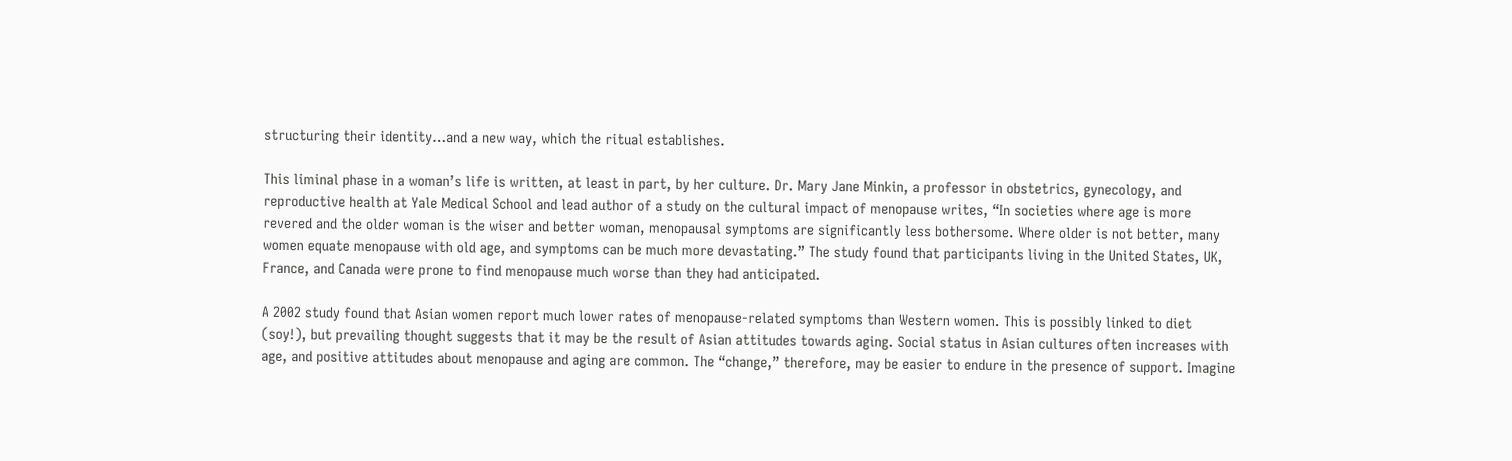structuring their identity…and a new way, which the ritual establishes.

This liminal phase in a woman’s life is written, at least in part, by her culture. Dr. Mary Jane Minkin, a professor in obstetrics, gynecology, and reproductive health at Yale Medical School and lead author of a study on the cultural impact of menopause writes, “In societies where age is more revered and the older woman is the wiser and better woman, menopausal symptoms are significantly less bothersome. Where older is not better, many women equate menopause with old age, and symptoms can be much more devastating.” The study found that participants living in the United States, UK, France, and Canada were prone to find menopause much worse than they had anticipated.

A 2002 study found that Asian women report much lower rates of menopause-related symptoms than Western women. This is possibly linked to diet (soy!), but prevailing thought suggests that it may be the result of Asian attitudes towards aging. Social status in Asian cultures often increases with age, and positive attitudes about menopause and aging are common. The “change,” therefore, may be easier to endure in the presence of support. Imagine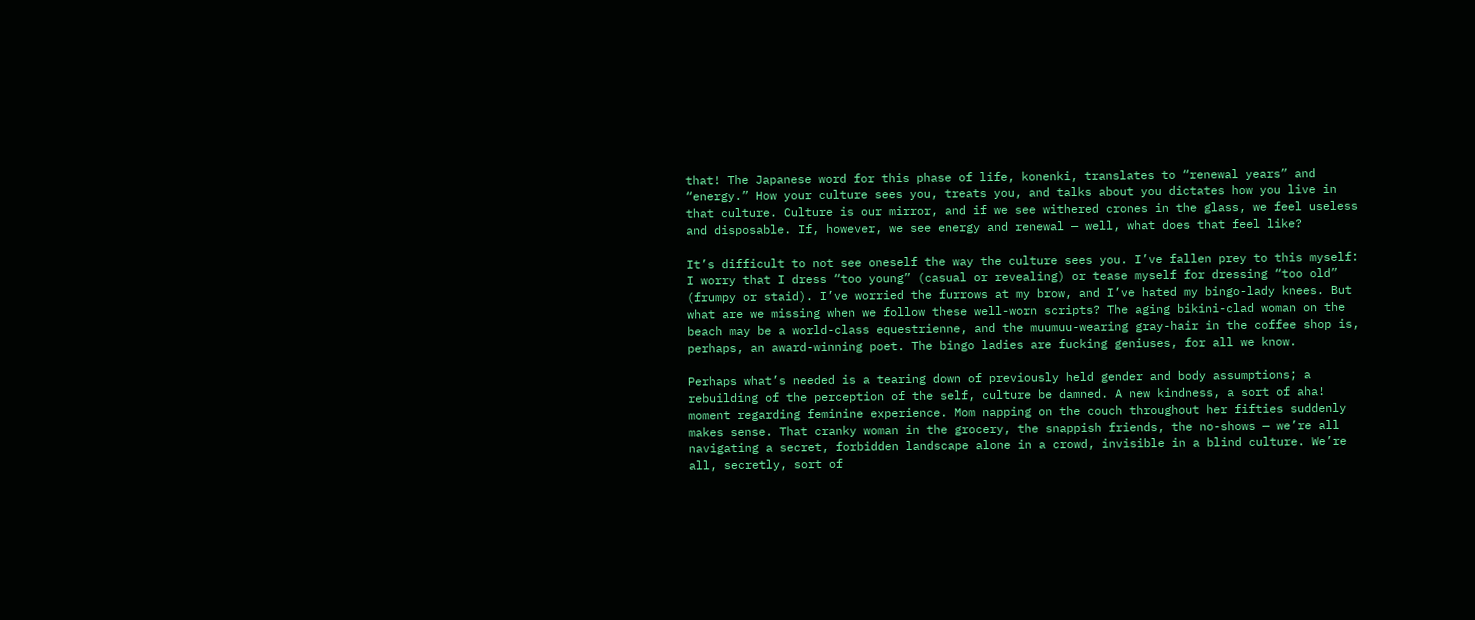that! The Japanese word for this phase of life, konenki, translates to “renewal years” and “energy.” How your culture sees you, treats you, and talks about you dictates how you live in that culture. Culture is our mirror, and if we see withered crones in the glass, we feel useless and disposable. If, however, we see energy and renewal — well, what does that feel like?

It’s difficult to not see oneself the way the culture sees you. I’ve fallen prey to this myself: I worry that I dress “too young” (casual or revealing) or tease myself for dressing “too old” (frumpy or staid). I’ve worried the furrows at my brow, and I’ve hated my bingo-lady knees. But what are we missing when we follow these well-worn scripts? The aging bikini-clad woman on the beach may be a world-class equestrienne, and the muumuu-wearing gray-hair in the coffee shop is, perhaps, an award-winning poet. The bingo ladies are fucking geniuses, for all we know.

Perhaps what’s needed is a tearing down of previously held gender and body assumptions; a rebuilding of the perception of the self, culture be damned. A new kindness, a sort of aha! moment regarding feminine experience. Mom napping on the couch throughout her fifties suddenly makes sense. That cranky woman in the grocery, the snappish friends, the no-shows — we’re all navigating a secret, forbidden landscape alone in a crowd, invisible in a blind culture. We’re all, secretly, sort of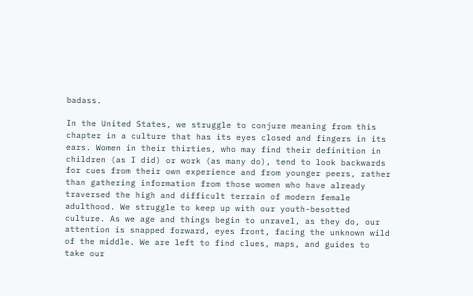badass.

In the United States, we struggle to conjure meaning from this chapter in a culture that has its eyes closed and fingers in its ears. Women in their thirties, who may find their definition in children (as I did) or work (as many do), tend to look backwards for cues from their own experience and from younger peers, rather than gathering information from those women who have already traversed the high and difficult terrain of modern female adulthood. We struggle to keep up with our youth-besotted culture. As we age and things begin to unravel, as they do, our attention is snapped forward, eyes front, facing the unknown wild of the middle. We are left to find clues, maps, and guides to take our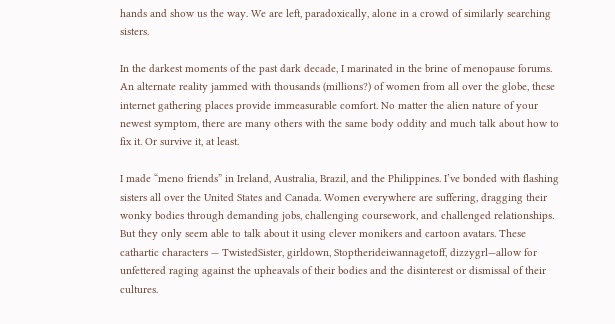hands and show us the way. We are left, paradoxically, alone in a crowd of similarly searching sisters.

In the darkest moments of the past dark decade, I marinated in the brine of menopause forums. An alternate reality jammed with thousands (millions?) of women from all over the globe, these internet gathering places provide immeasurable comfort. No matter the alien nature of your newest symptom, there are many others with the same body oddity and much talk about how to fix it. Or survive it, at least.

I made “meno friends” in Ireland, Australia, Brazil, and the Philippines. I’ve bonded with flashing sisters all over the United States and Canada. Women everywhere are suffering, dragging their wonky bodies through demanding jobs, challenging coursework, and challenged relationships. But they only seem able to talk about it using clever monikers and cartoon avatars. These cathartic characters — TwistedSister, girldown, Stoptherideiwannagetoff, dizzygrl—allow for unfettered raging against the upheavals of their bodies and the disinterest or dismissal of their cultures.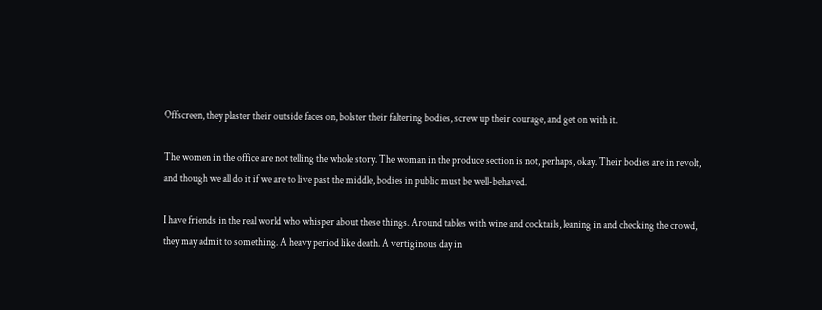Offscreen, they plaster their outside faces on, bolster their faltering bodies, screw up their courage, and get on with it.

The women in the office are not telling the whole story. The woman in the produce section is not, perhaps, okay. Their bodies are in revolt, and though we all do it if we are to live past the middle, bodies in public must be well-behaved.

I have friends in the real world who whisper about these things. Around tables with wine and cocktails, leaning in and checking the crowd, they may admit to something. A heavy period like death. A vertiginous day in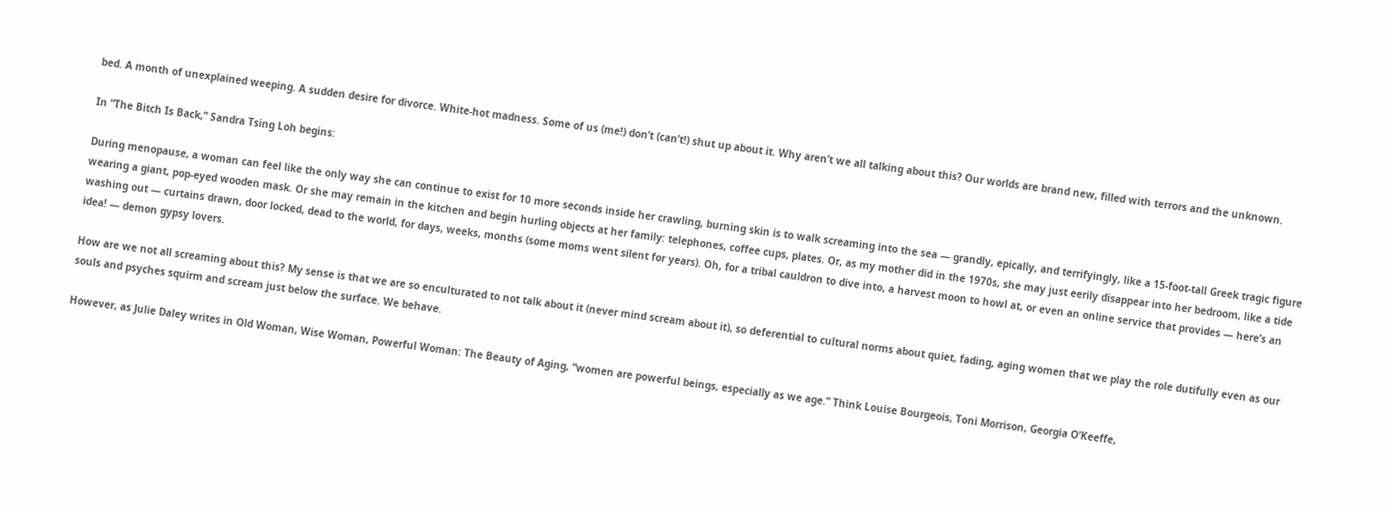bed. A month of unexplained weeping. A sudden desire for divorce. White-hot madness. Some of us (me!) don’t (can’t!) shut up about it. Why aren’t we all talking about this? Our worlds are brand new, filled with terrors and the unknown.

In “The Bitch Is Back,” Sandra Tsing Loh begins:

During menopause, a woman can feel like the only way she can continue to exist for 10 more seconds inside her crawling, burning skin is to walk screaming into the sea — grandly, epically, and terrifyingly, like a 15-foot-tall Greek tragic figure wearing a giant, pop-eyed wooden mask. Or she may remain in the kitchen and begin hurling objects at her family: telephones, coffee cups, plates. Or, as my mother did in the 1970s, she may just eerily disappear into her bedroom, like a tide washing out — curtains drawn, door locked, dead to the world, for days, weeks, months (some moms went silent for years). Oh, for a tribal cauldron to dive into, a harvest moon to howl at, or even an online service that provides — here’s an idea! — demon gypsy lovers.

How are we not all screaming about this? My sense is that we are so enculturated to not talk about it (never mind scream about it), so deferential to cultural norms about quiet, fading, aging women that we play the role dutifully even as our souls and psyches squirm and scream just below the surface. We behave.

However, as Julie Daley writes in Old Woman, Wise Woman, Powerful Woman: The Beauty of Aging, “women are powerful beings, especially as we age.” Think Louise Bourgeois, Toni Morrison, Georgia O’Keeffe,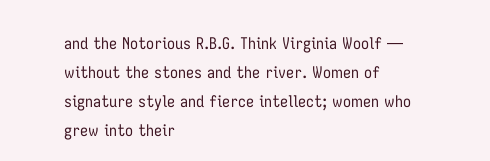and the Notorious R.B.G. Think Virginia Woolf — without the stones and the river. Women of signature style and fierce intellect; women who grew into their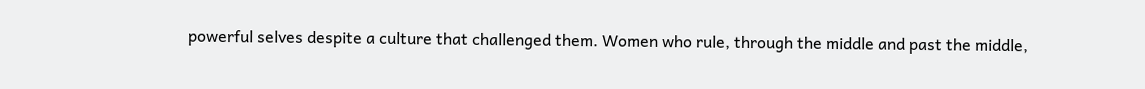powerful selves despite a culture that challenged them. Women who rule, through the middle and past the middle,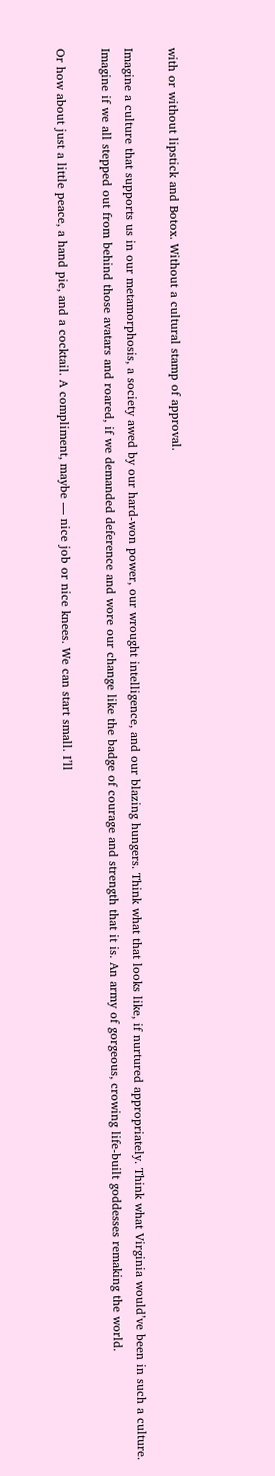with or without lipstick and Botox. Without a cultural stamp of approval.

Imagine a culture that supports us in our metamorphosis, a society awed by our hard-won power, our wrought intelligence, and our blazing hungers. Think what that looks like, if nurtured appropriately. Think what Virginia would’ve been in such a culture. Imagine if we all stepped out from behind those avatars and roared, if we demanded deference and wore our change like the badge of courage and strength that it is. An army of gorgeous, crowing life-built goddesses remaking the world.

Or how about just a little peace, a hand pie, and a cocktail. A compliment, maybe — nice job or nice knees. We can start small. I’ll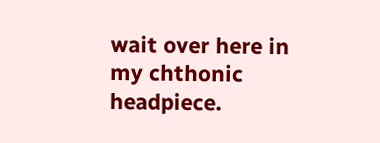wait over here in my chthonic headpiece.